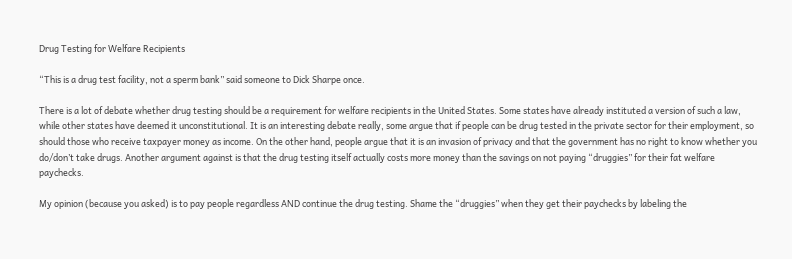Drug Testing for Welfare Recipients

“This is a drug test facility, not a sperm bank” said someone to Dick Sharpe once.

There is a lot of debate whether drug testing should be a requirement for welfare recipients in the United States. Some states have already instituted a version of such a law, while other states have deemed it unconstitutional. It is an interesting debate really, some argue that if people can be drug tested in the private sector for their employment, so should those who receive taxpayer money as income. On the other hand, people argue that it is an invasion of privacy and that the government has no right to know whether you do/don’t take drugs. Another argument against is that the drug testing itself actually costs more money than the savings on not paying “druggies” for their fat welfare paychecks.

My opinion (because you asked) is to pay people regardless AND continue the drug testing. Shame the “druggies” when they get their paychecks by labeling the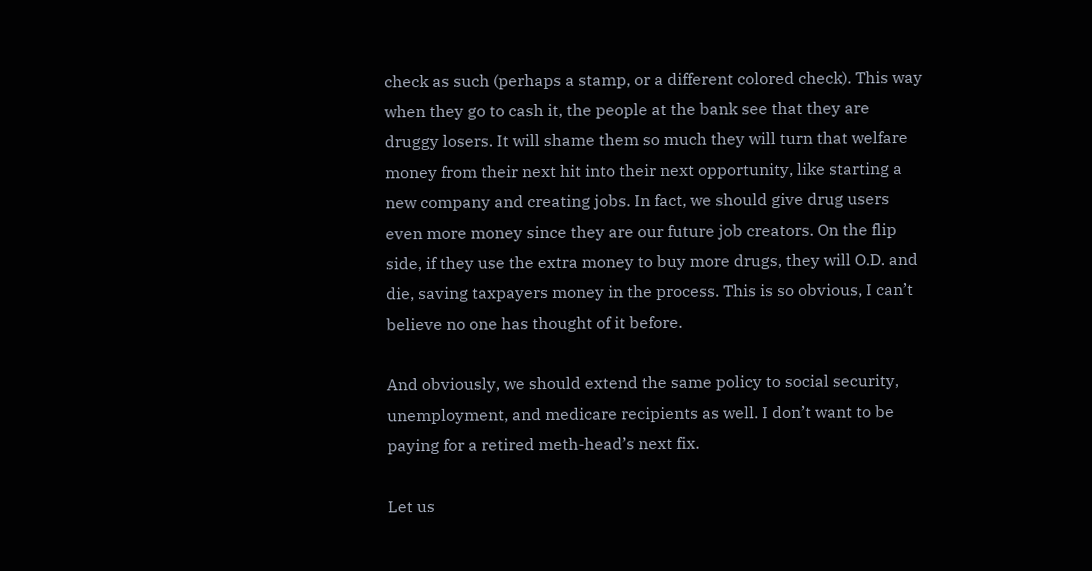check as such (perhaps a stamp, or a different colored check). This way when they go to cash it, the people at the bank see that they are druggy losers. It will shame them so much they will turn that welfare money from their next hit into their next opportunity, like starting a new company and creating jobs. In fact, we should give drug users even more money since they are our future job creators. On the flip side, if they use the extra money to buy more drugs, they will O.D. and die, saving taxpayers money in the process. This is so obvious, I can’t believe no one has thought of it before.

And obviously, we should extend the same policy to social security, unemployment, and medicare recipients as well. I don’t want to be paying for a retired meth-head’s next fix.

Let us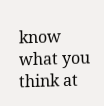know what you think at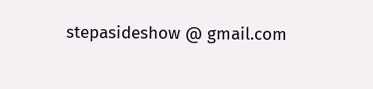stepasideshow @ gmail.com